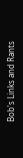Bob's Links and Rants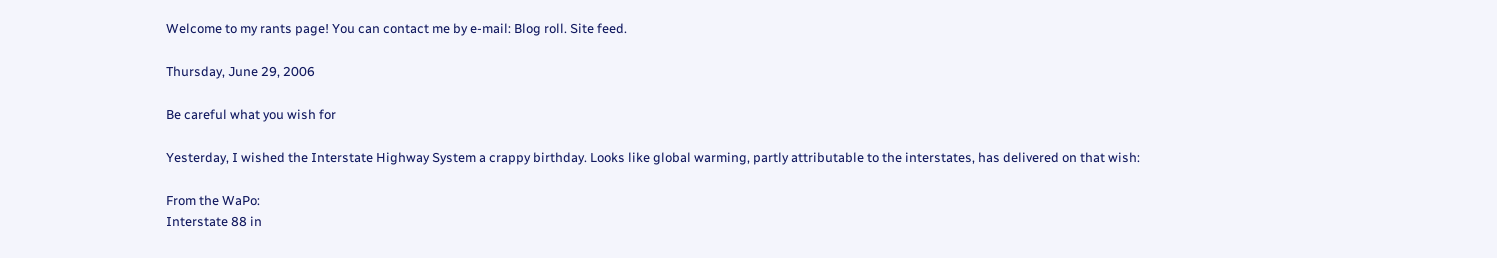Welcome to my rants page! You can contact me by e-mail: Blog roll. Site feed.

Thursday, June 29, 2006

Be careful what you wish for

Yesterday, I wished the Interstate Highway System a crappy birthday. Looks like global warming, partly attributable to the interstates, has delivered on that wish:

From the WaPo:
Interstate 88 in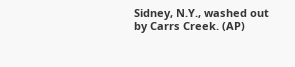Sidney, N.Y., washed out by Carrs Creek. (AP)